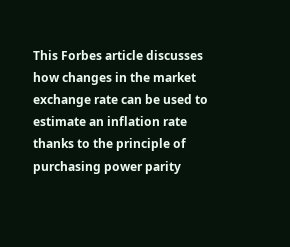This Forbes article discusses how changes in the market exchange rate can be used to estimate an inflation rate thanks to the principle of purchasing power parity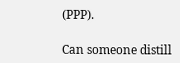(PPP).

Can someone distill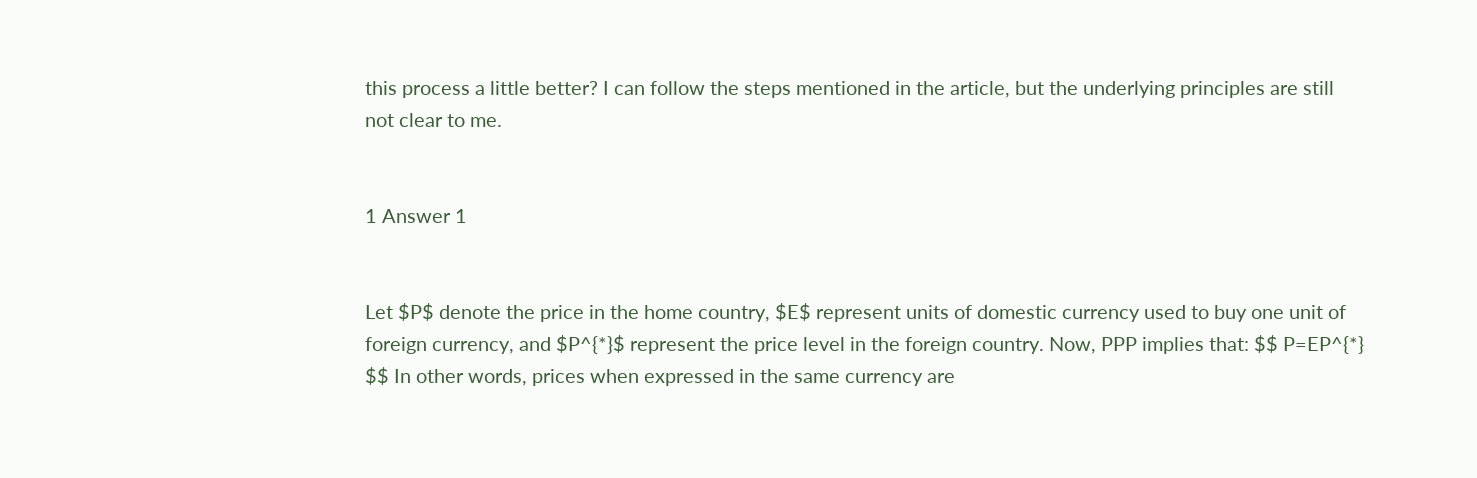this process a little better? I can follow the steps mentioned in the article, but the underlying principles are still not clear to me.


1 Answer 1


Let $P$ denote the price in the home country, $E$ represent units of domestic currency used to buy one unit of foreign currency, and $P^{*}$ represent the price level in the foreign country. Now, PPP implies that: $$ P=EP^{*} $$ In other words, prices when expressed in the same currency are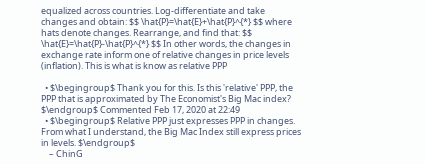equalized across countries. Log-differentiate and take changes and obtain: $$ \hat{P}=\hat{E}+\hat{P}^{*} $$ where hats denote changes. Rearrange, and find that: $$ \hat{E}=\hat{P}-\hat{P}^{*} $$ In other words, the changes in exchange rate inform one of relative changes in price levels (inflation). This is what is know as relative PPP

  • $\begingroup$ Thank you for this. Is this 'relative' PPP, the PPP that is approximated by The Economist's Big Mac index? $\endgroup$ Commented Feb 17, 2020 at 22:49
  • $\begingroup$ Relative PPP just expresses PPP in changes. From what I understand, the Big Mac Index still express prices in levels. $\endgroup$
    – ChinG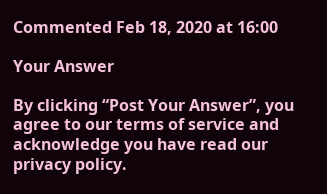Commented Feb 18, 2020 at 16:00

Your Answer

By clicking “Post Your Answer”, you agree to our terms of service and acknowledge you have read our privacy policy.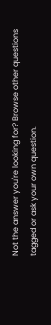Not the answer you're looking for? Browse other questions tagged or ask your own question.